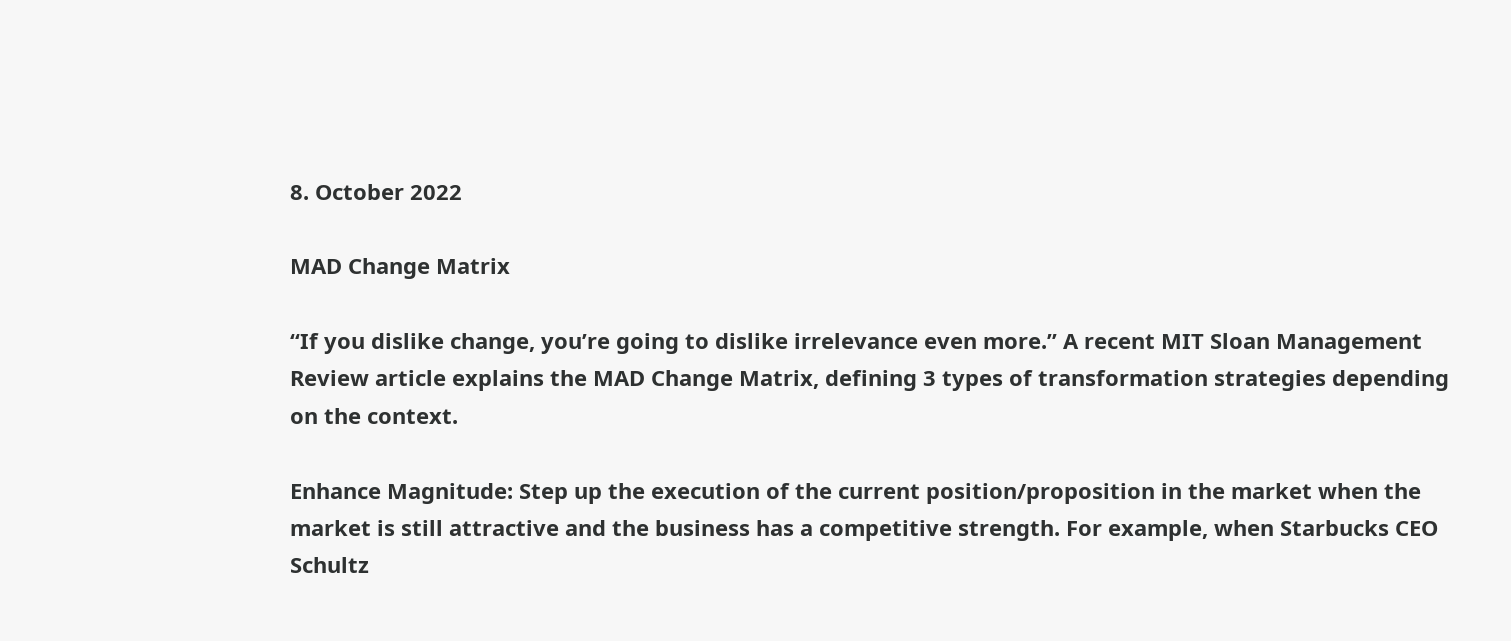8. October 2022

MAD Change Matrix

“If you dislike change, you’re going to dislike irrelevance even more.” A recent MIT Sloan Management Review article explains the MAD Change Matrix, defining 3 types of transformation strategies depending on the context.

Enhance Magnitude: Step up the execution of the current position/proposition in the market when the market is still attractive and the business has a competitive strength. For example, when Starbucks CEO Schultz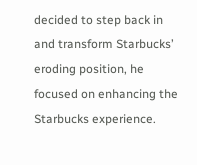decided to step back in and transform Starbucks’ eroding position, he focused on enhancing the Starbucks experience.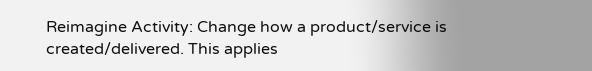Reimagine Activity: Change how a product/service is created/delivered. This applies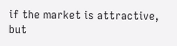if the market is attractive, but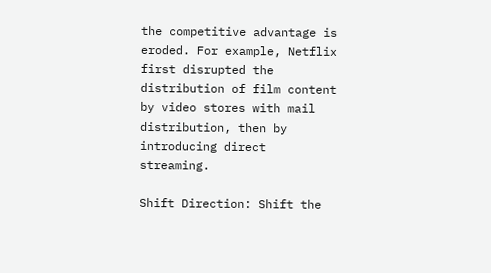the competitive advantage is eroded. For example, Netflix first disrupted the distribution of film content by video stores with mail distribution, then by introducing direct streaming.

Shift Direction: Shift the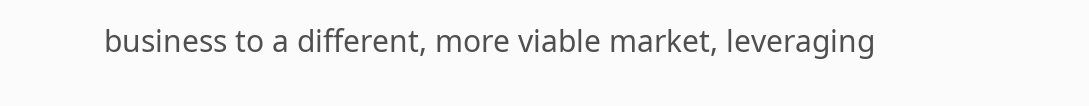business to a different, more viable market, leveraging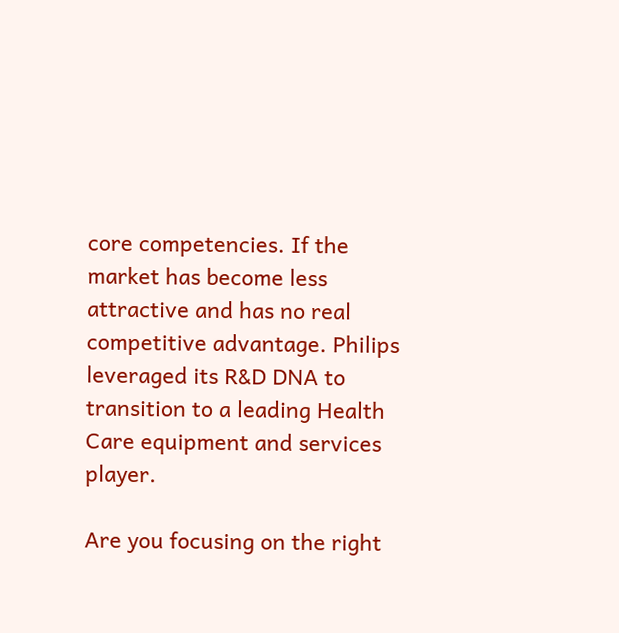core competencies. If the market has become less attractive and has no real competitive advantage. Philips leveraged its R&D DNA to transition to a leading Health Care equipment and services player.

Are you focusing on the right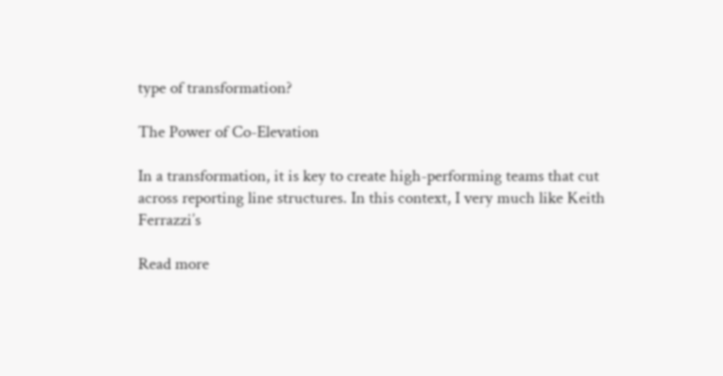type of transformation?

The Power of Co-Elevation

In a transformation, it is key to create high-performing teams that cut across reporting line structures. In this context, I very much like Keith Ferrazzi’s

Read more